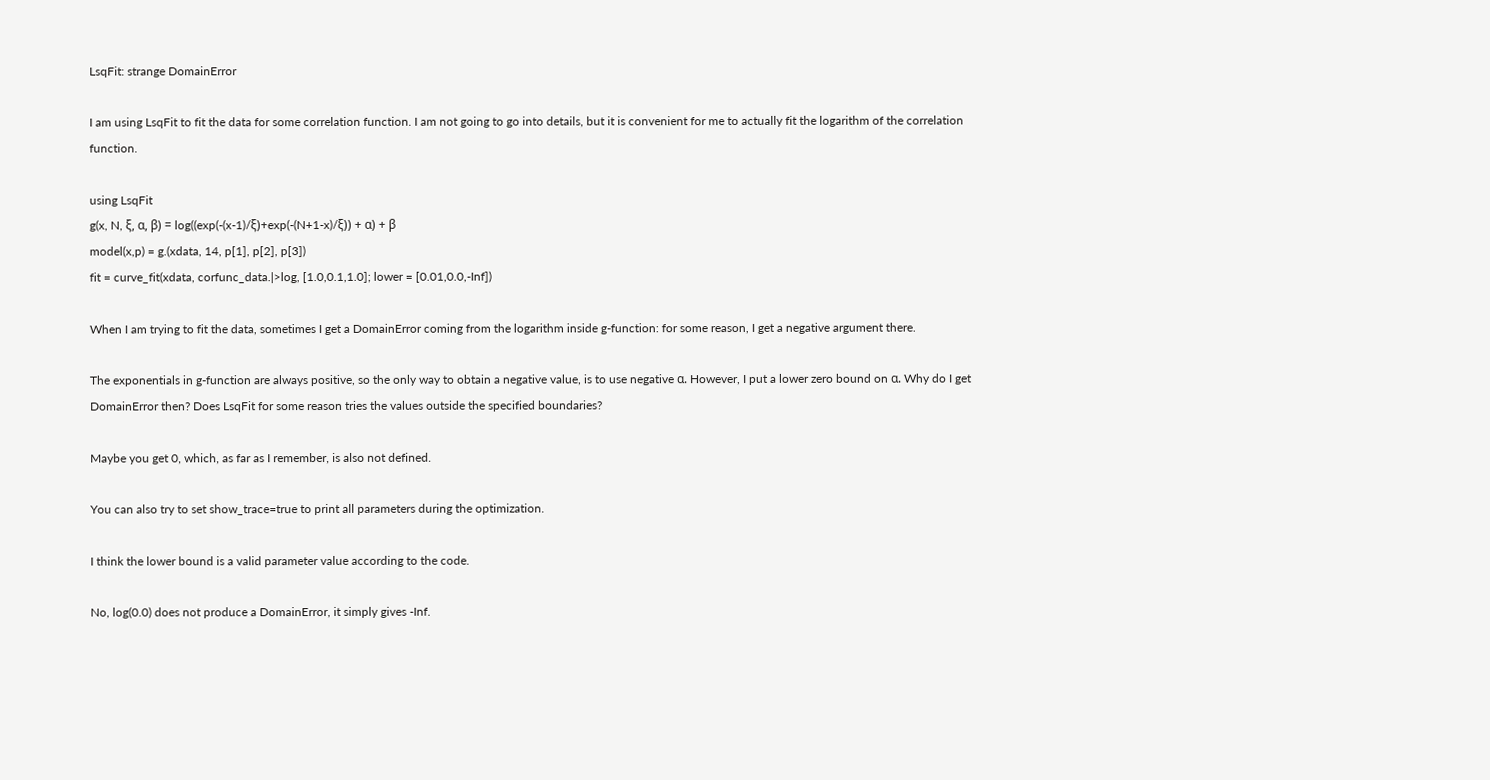LsqFit: strange DomainError

I am using LsqFit to fit the data for some correlation function. I am not going to go into details, but it is convenient for me to actually fit the logarithm of the correlation function.

using LsqFit
g(x, N, ξ, α, β) = log((exp(-(x-1)/ξ)+exp(-(N+1-x)/ξ)) + α) + β
model(x,p) = g.(xdata, 14, p[1], p[2], p[3])
fit = curve_fit(xdata, corfunc_data.|>log, [1.0,0.1,1.0]; lower = [0.01,0.0,-Inf])

When I am trying to fit the data, sometimes I get a DomainError coming from the logarithm inside g-function: for some reason, I get a negative argument there.

The exponentials in g-function are always positive, so the only way to obtain a negative value, is to use negative α. However, I put a lower zero bound on α. Why do I get DomainError then? Does LsqFit for some reason tries the values outside the specified boundaries?

Maybe you get 0, which, as far as I remember, is also not defined.

You can also try to set show_trace=true to print all parameters during the optimization.

I think the lower bound is a valid parameter value according to the code.

No, log(0.0) does not produce a DomainError, it simply gives -Inf.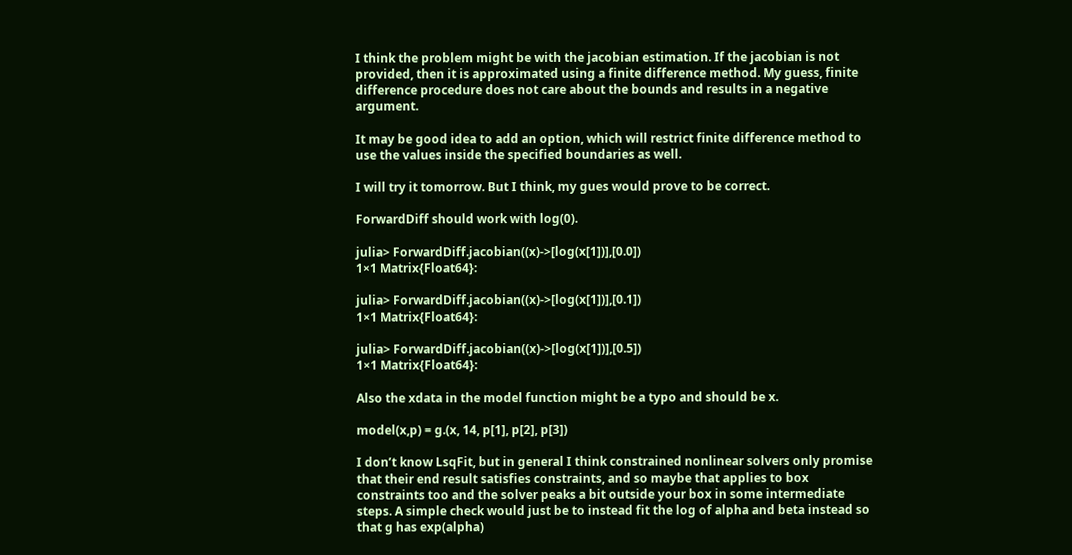I think the problem might be with the jacobian estimation. If the jacobian is not provided, then it is approximated using a finite difference method. My guess, finite difference procedure does not care about the bounds and results in a negative argument.

It may be good idea to add an option, which will restrict finite difference method to use the values inside the specified boundaries as well.

I will try it tomorrow. But I think, my gues would prove to be correct.

ForwardDiff should work with log(0).

julia> ForwardDiff.jacobian((x)->[log(x[1])],[0.0])
1×1 Matrix{Float64}:

julia> ForwardDiff.jacobian((x)->[log(x[1])],[0.1])
1×1 Matrix{Float64}:

julia> ForwardDiff.jacobian((x)->[log(x[1])],[0.5])
1×1 Matrix{Float64}:

Also the xdata in the model function might be a typo and should be x.

model(x,p) = g.(x, 14, p[1], p[2], p[3])

I don’t know LsqFit, but in general I think constrained nonlinear solvers only promise that their end result satisfies constraints, and so maybe that applies to box constraints too and the solver peaks a bit outside your box in some intermediate steps. A simple check would just be to instead fit the log of alpha and beta instead so that g has exp(alpha)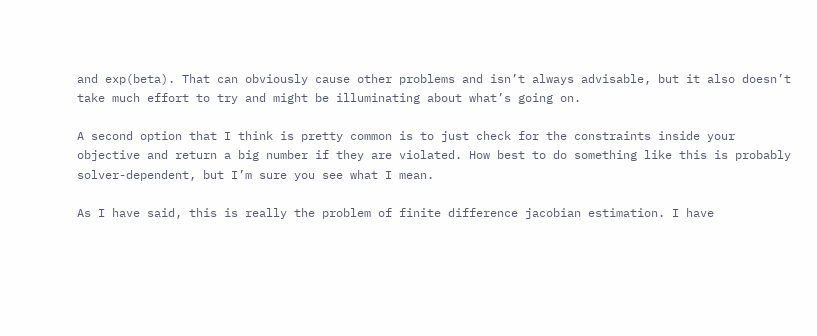and exp(beta). That can obviously cause other problems and isn’t always advisable, but it also doesn’t take much effort to try and might be illuminating about what’s going on.

A second option that I think is pretty common is to just check for the constraints inside your objective and return a big number if they are violated. How best to do something like this is probably solver-dependent, but I’m sure you see what I mean.

As I have said, this is really the problem of finite difference jacobian estimation. I have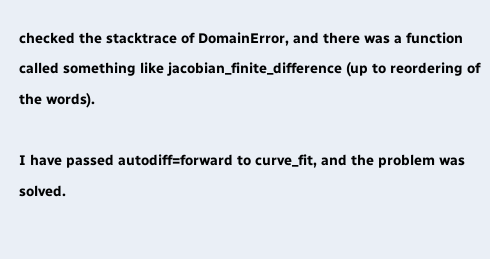checked the stacktrace of DomainError, and there was a function called something like jacobian_finite_difference (up to reordering of the words).

I have passed autodiff=forward to curve_fit, and the problem was solved.